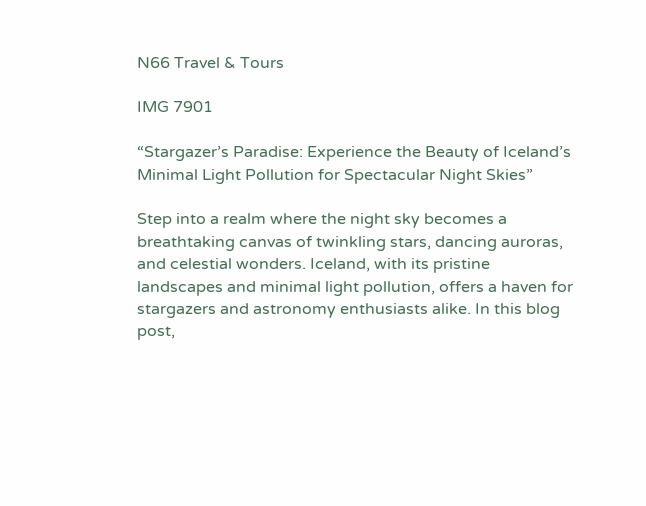N66 Travel & Tours

IMG 7901

“Stargazer’s Paradise: Experience the Beauty of Iceland’s Minimal Light Pollution for Spectacular Night Skies”

Step into a realm where the night sky becomes a breathtaking canvas of twinkling stars, dancing auroras, and celestial wonders. Iceland, with its pristine landscapes and minimal light pollution, offers a haven for stargazers and astronomy enthusiasts alike. In this blog post,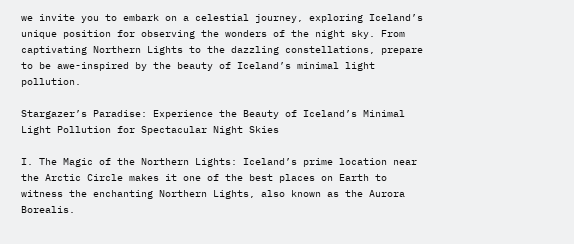we invite you to embark on a celestial journey, exploring Iceland’s unique position for observing the wonders of the night sky. From captivating Northern Lights to the dazzling constellations, prepare to be awe-inspired by the beauty of Iceland’s minimal light pollution.

Stargazer’s Paradise: Experience the Beauty of Iceland’s Minimal Light Pollution for Spectacular Night Skies

I. The Magic of the Northern Lights: Iceland’s prime location near the Arctic Circle makes it one of the best places on Earth to witness the enchanting Northern Lights, also known as the Aurora Borealis.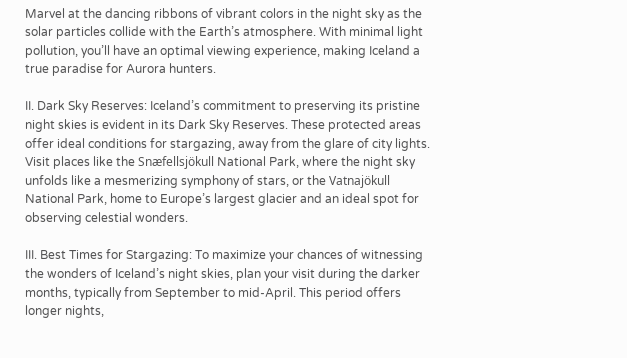Marvel at the dancing ribbons of vibrant colors in the night sky as the solar particles collide with the Earth’s atmosphere. With minimal light pollution, you’ll have an optimal viewing experience, making Iceland a true paradise for Aurora hunters.

II. Dark Sky Reserves: Iceland’s commitment to preserving its pristine night skies is evident in its Dark Sky Reserves. These protected areas offer ideal conditions for stargazing, away from the glare of city lights. Visit places like the Snæfellsjökull National Park, where the night sky unfolds like a mesmerizing symphony of stars, or the Vatnajökull National Park, home to Europe’s largest glacier and an ideal spot for observing celestial wonders.

III. Best Times for Stargazing: To maximize your chances of witnessing the wonders of Iceland’s night skies, plan your visit during the darker months, typically from September to mid-April. This period offers longer nights,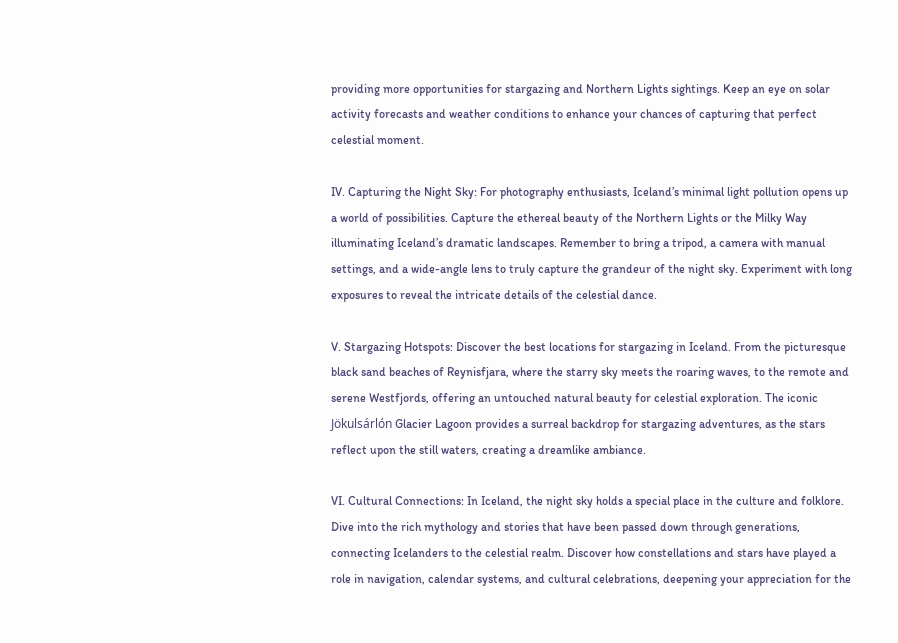providing more opportunities for stargazing and Northern Lights sightings. Keep an eye on solar activity forecasts and weather conditions to enhance your chances of capturing that perfect celestial moment.

IV. Capturing the Night Sky: For photography enthusiasts, Iceland’s minimal light pollution opens up a world of possibilities. Capture the ethereal beauty of the Northern Lights or the Milky Way illuminating Iceland’s dramatic landscapes. Remember to bring a tripod, a camera with manual settings, and a wide-angle lens to truly capture the grandeur of the night sky. Experiment with long exposures to reveal the intricate details of the celestial dance.

V. Stargazing Hotspots: Discover the best locations for stargazing in Iceland. From the picturesque black sand beaches of Reynisfjara, where the starry sky meets the roaring waves, to the remote and serene Westfjords, offering an untouched natural beauty for celestial exploration. The iconic Jökulsárlón Glacier Lagoon provides a surreal backdrop for stargazing adventures, as the stars reflect upon the still waters, creating a dreamlike ambiance.

VI. Cultural Connections: In Iceland, the night sky holds a special place in the culture and folklore. Dive into the rich mythology and stories that have been passed down through generations, connecting Icelanders to the celestial realm. Discover how constellations and stars have played a role in navigation, calendar systems, and cultural celebrations, deepening your appreciation for the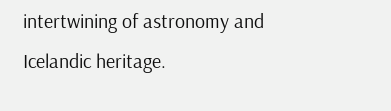intertwining of astronomy and Icelandic heritage.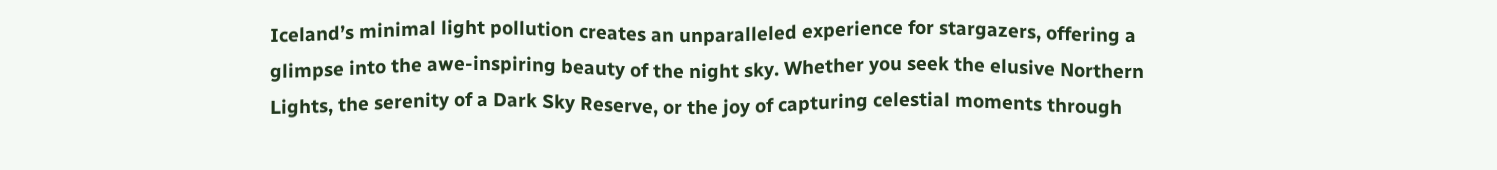Iceland’s minimal light pollution creates an unparalleled experience for stargazers, offering a glimpse into the awe-inspiring beauty of the night sky. Whether you seek the elusive Northern Lights, the serenity of a Dark Sky Reserve, or the joy of capturing celestial moments through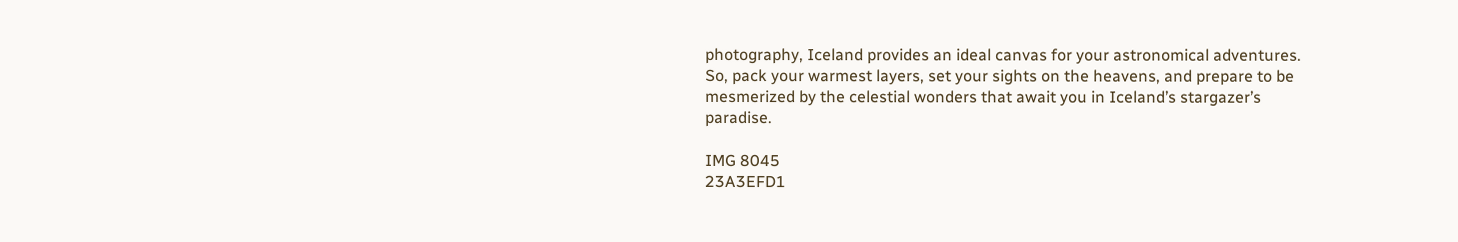photography, Iceland provides an ideal canvas for your astronomical adventures. So, pack your warmest layers, set your sights on the heavens, and prepare to be mesmerized by the celestial wonders that await you in Iceland’s stargazer’s paradise.

IMG 8045
23A3EFD1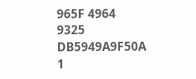965F 4964 9325 DB5949A9F50A 1